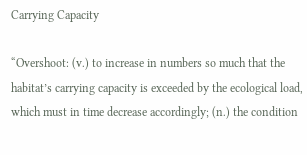Carrying Capacity

“Overshoot: (v.) to increase in numbers so much that the habitat’s carrying capacity is exceeded by the ecological load, which must in time decrease accordingly; (n.) the condition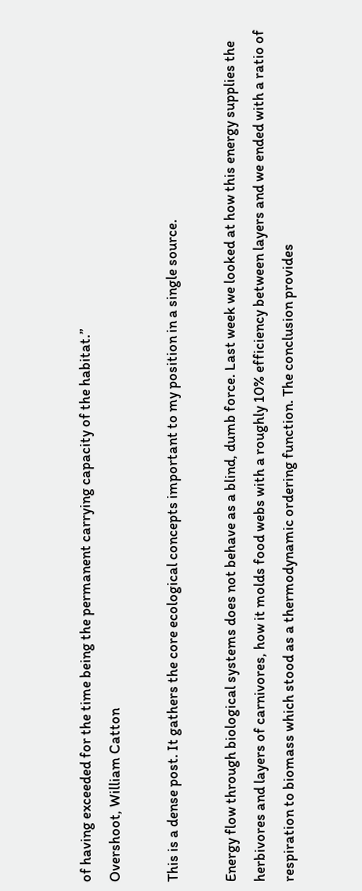of having exceeded for the time being the permanent carrying capacity of the habitat.”
Overshoot, William Catton

This is a dense post. It gathers the core ecological concepts important to my position in a single source.

Energy flow through biological systems does not behave as a blind, dumb force. Last week we looked at how this energy supplies the herbivores and layers of carnivores, how it molds food webs with a roughly 10% efficiency between layers and we ended with a ratio of respiration to biomass which stood as a thermodynamic ordering function. The conclusion provides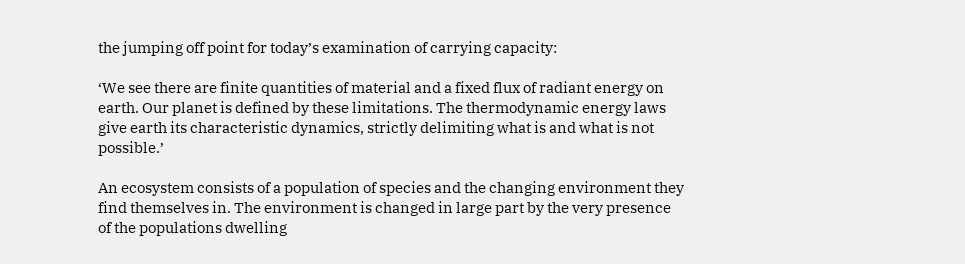the jumping off point for today’s examination of carrying capacity:

‘We see there are finite quantities of material and a fixed flux of radiant energy on earth. Our planet is defined by these limitations. The thermodynamic energy laws give earth its characteristic dynamics, strictly delimiting what is and what is not possible.’

An ecosystem consists of a population of species and the changing environment they find themselves in. The environment is changed in large part by the very presence of the populations dwelling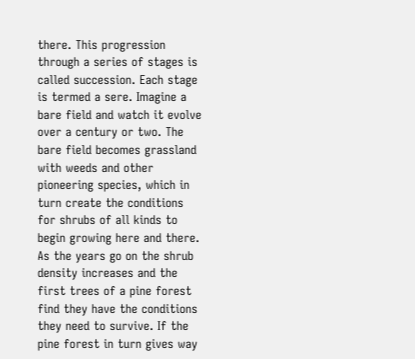there. This progression through a series of stages is called succession. Each stage is termed a sere. Imagine a bare field and watch it evolve over a century or two. The bare field becomes grassland with weeds and other pioneering species, which in turn create the conditions for shrubs of all kinds to begin growing here and there. As the years go on the shrub density increases and the first trees of a pine forest find they have the conditions they need to survive. If the pine forest in turn gives way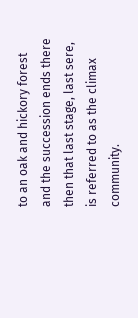to an oak and hickory forest and the succession ends there then that last stage, last sere, is referred to as the climax community.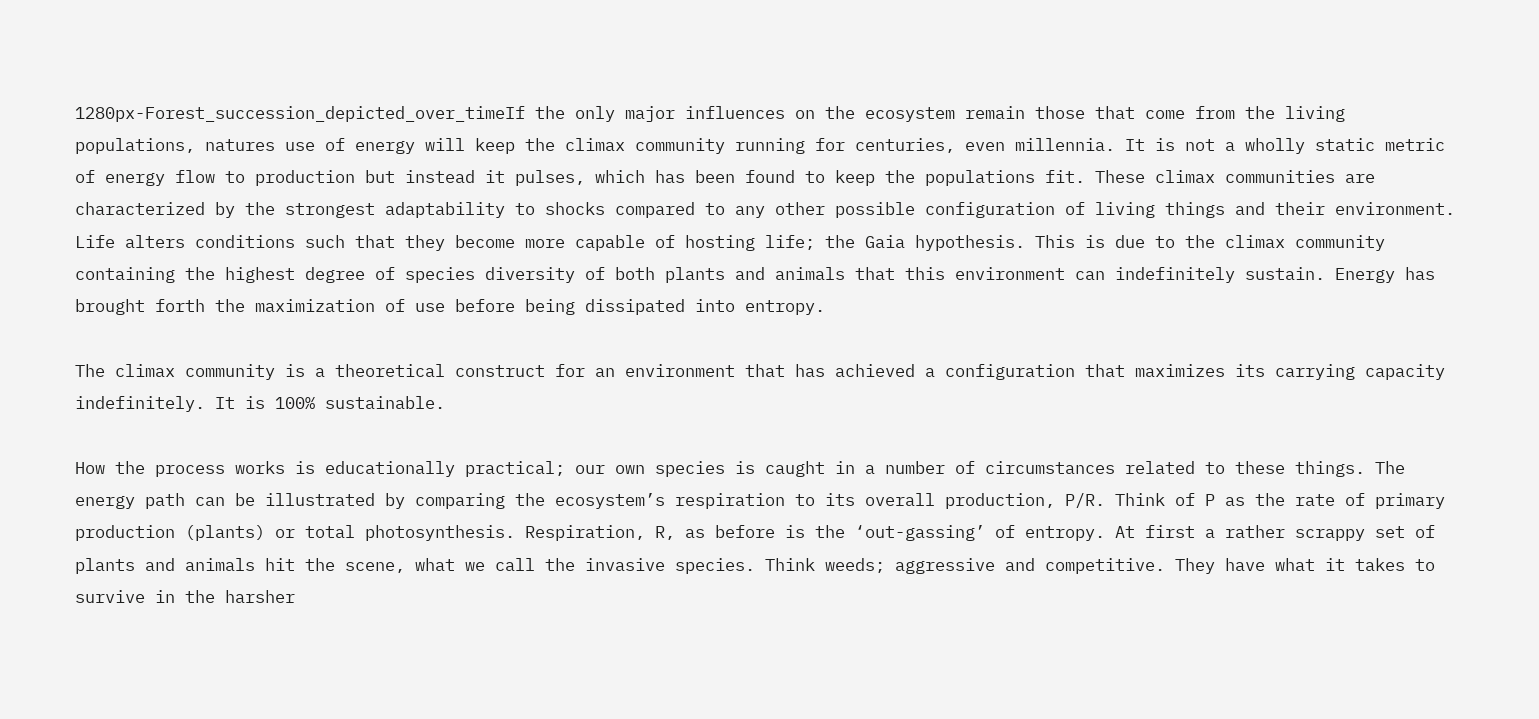1280px-Forest_succession_depicted_over_timeIf the only major influences on the ecosystem remain those that come from the living populations, natures use of energy will keep the climax community running for centuries, even millennia. It is not a wholly static metric of energy flow to production but instead it pulses, which has been found to keep the populations fit. These climax communities are characterized by the strongest adaptability to shocks compared to any other possible configuration of living things and their environment. Life alters conditions such that they become more capable of hosting life; the Gaia hypothesis. This is due to the climax community containing the highest degree of species diversity of both plants and animals that this environment can indefinitely sustain. Energy has brought forth the maximization of use before being dissipated into entropy.

The climax community is a theoretical construct for an environment that has achieved a configuration that maximizes its carrying capacity indefinitely. It is 100% sustainable.

How the process works is educationally practical; our own species is caught in a number of circumstances related to these things. The energy path can be illustrated by comparing the ecosystem’s respiration to its overall production, P/R. Think of P as the rate of primary production (plants) or total photosynthesis. Respiration, R, as before is the ‘out-gassing’ of entropy. At first a rather scrappy set of plants and animals hit the scene, what we call the invasive species. Think weeds; aggressive and competitive. They have what it takes to survive in the harsher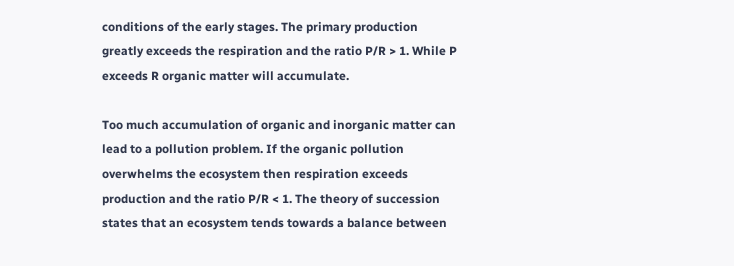conditions of the early stages. The primary production greatly exceeds the respiration and the ratio P/R > 1. While P exceeds R organic matter will accumulate.

Too much accumulation of organic and inorganic matter can lead to a pollution problem. If the organic pollution overwhelms the ecosystem then respiration exceeds production and the ratio P/R < 1. The theory of succession states that an ecosystem tends towards a balance between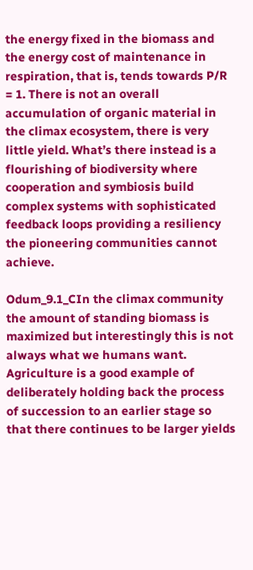the energy fixed in the biomass and the energy cost of maintenance in respiration, that is, tends towards P/R = 1. There is not an overall accumulation of organic material in the climax ecosystem, there is very little yield. What’s there instead is a flourishing of biodiversity where cooperation and symbiosis build complex systems with sophisticated feedback loops providing a resiliency the pioneering communities cannot achieve.

Odum_9.1_CIn the climax community the amount of standing biomass is maximized but interestingly this is not always what we humans want. Agriculture is a good example of deliberately holding back the process of succession to an earlier stage so that there continues to be larger yields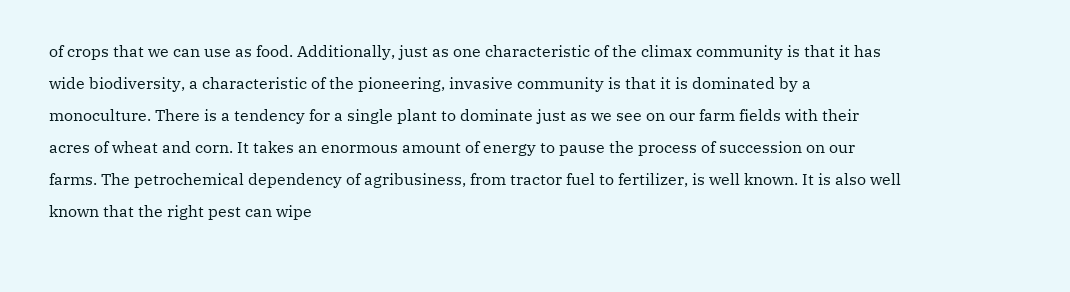of crops that we can use as food. Additionally, just as one characteristic of the climax community is that it has wide biodiversity, a characteristic of the pioneering, invasive community is that it is dominated by a monoculture. There is a tendency for a single plant to dominate just as we see on our farm fields with their acres of wheat and corn. It takes an enormous amount of energy to pause the process of succession on our farms. The petrochemical dependency of agribusiness, from tractor fuel to fertilizer, is well known. It is also well known that the right pest can wipe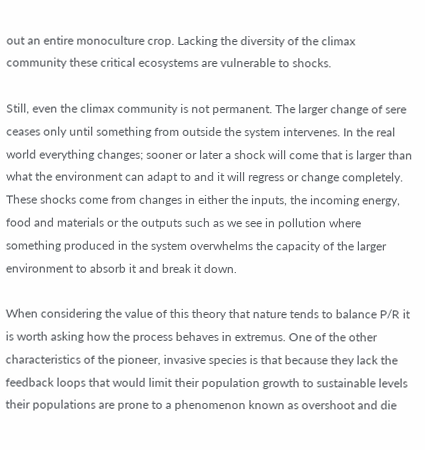out an entire monoculture crop. Lacking the diversity of the climax community these critical ecosystems are vulnerable to shocks.

Still, even the climax community is not permanent. The larger change of sere ceases only until something from outside the system intervenes. In the real world everything changes; sooner or later a shock will come that is larger than what the environment can adapt to and it will regress or change completely. These shocks come from changes in either the inputs, the incoming energy, food and materials or the outputs such as we see in pollution where something produced in the system overwhelms the capacity of the larger environment to absorb it and break it down.

When considering the value of this theory that nature tends to balance P/R it is worth asking how the process behaves in extremus. One of the other characteristics of the pioneer, invasive species is that because they lack the feedback loops that would limit their population growth to sustainable levels their populations are prone to a phenomenon known as overshoot and die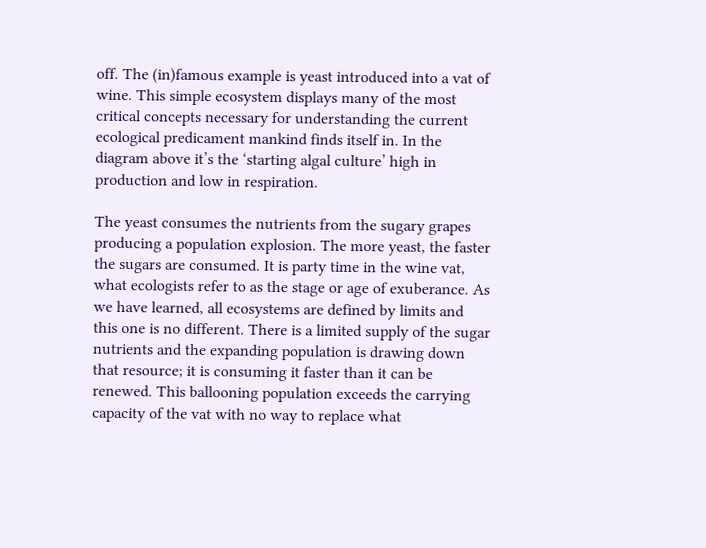off. The (in)famous example is yeast introduced into a vat of wine. This simple ecosystem displays many of the most critical concepts necessary for understanding the current ecological predicament mankind finds itself in. In the diagram above it’s the ‘starting algal culture’ high in production and low in respiration.

The yeast consumes the nutrients from the sugary grapes producing a population explosion. The more yeast, the faster the sugars are consumed. It is party time in the wine vat, what ecologists refer to as the stage or age of exuberance. As we have learned, all ecosystems are defined by limits and this one is no different. There is a limited supply of the sugar nutrients and the expanding population is drawing down that resource; it is consuming it faster than it can be renewed. This ballooning population exceeds the carrying capacity of the vat with no way to replace what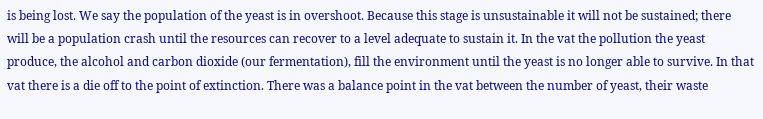is being lost. We say the population of the yeast is in overshoot. Because this stage is unsustainable it will not be sustained; there will be a population crash until the resources can recover to a level adequate to sustain it. In the vat the pollution the yeast produce, the alcohol and carbon dioxide (our fermentation), fill the environment until the yeast is no longer able to survive. In that vat there is a die off to the point of extinction. There was a balance point in the vat between the number of yeast, their waste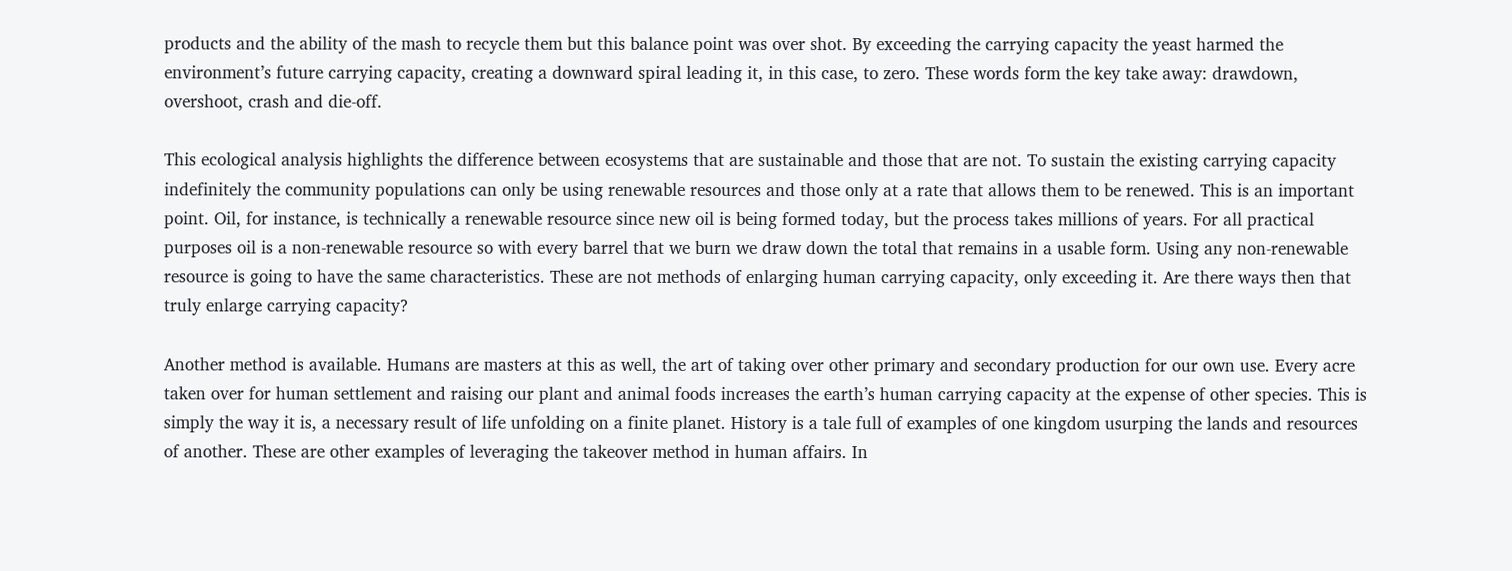products and the ability of the mash to recycle them but this balance point was over shot. By exceeding the carrying capacity the yeast harmed the environment’s future carrying capacity, creating a downward spiral leading it, in this case, to zero. These words form the key take away: drawdown, overshoot, crash and die-off.

This ecological analysis highlights the difference between ecosystems that are sustainable and those that are not. To sustain the existing carrying capacity indefinitely the community populations can only be using renewable resources and those only at a rate that allows them to be renewed. This is an important point. Oil, for instance, is technically a renewable resource since new oil is being formed today, but the process takes millions of years. For all practical purposes oil is a non-renewable resource so with every barrel that we burn we draw down the total that remains in a usable form. Using any non-renewable resource is going to have the same characteristics. These are not methods of enlarging human carrying capacity, only exceeding it. Are there ways then that truly enlarge carrying capacity?

Another method is available. Humans are masters at this as well, the art of taking over other primary and secondary production for our own use. Every acre taken over for human settlement and raising our plant and animal foods increases the earth’s human carrying capacity at the expense of other species. This is simply the way it is, a necessary result of life unfolding on a finite planet. History is a tale full of examples of one kingdom usurping the lands and resources of another. These are other examples of leveraging the takeover method in human affairs. In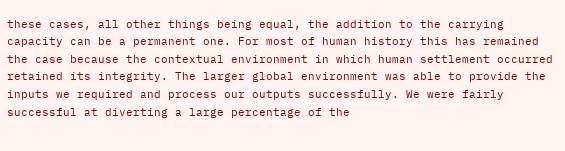these cases, all other things being equal, the addition to the carrying capacity can be a permanent one. For most of human history this has remained the case because the contextual environment in which human settlement occurred retained its integrity. The larger global environment was able to provide the inputs we required and process our outputs successfully. We were fairly successful at diverting a large percentage of the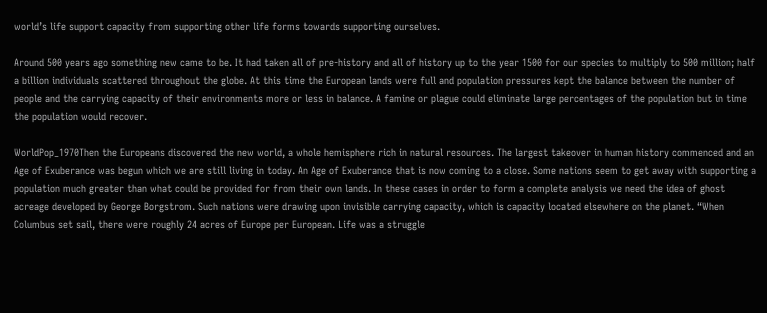world’s life support capacity from supporting other life forms towards supporting ourselves.

Around 500 years ago something new came to be. It had taken all of pre-history and all of history up to the year 1500 for our species to multiply to 500 million; half a billion individuals scattered throughout the globe. At this time the European lands were full and population pressures kept the balance between the number of people and the carrying capacity of their environments more or less in balance. A famine or plague could eliminate large percentages of the population but in time the population would recover.

WorldPop_1970Then the Europeans discovered the new world, a whole hemisphere rich in natural resources. The largest takeover in human history commenced and an Age of Exuberance was begun which we are still living in today. An Age of Exuberance that is now coming to a close. Some nations seem to get away with supporting a population much greater than what could be provided for from their own lands. In these cases in order to form a complete analysis we need the idea of ghost acreage developed by George Borgstrom. Such nations were drawing upon invisible carrying capacity, which is capacity located elsewhere on the planet. “When Columbus set sail, there were roughly 24 acres of Europe per European. Life was a struggle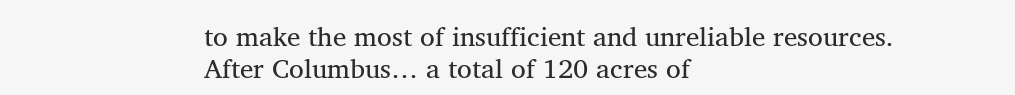to make the most of insufficient and unreliable resources. After Columbus… a total of 120 acres of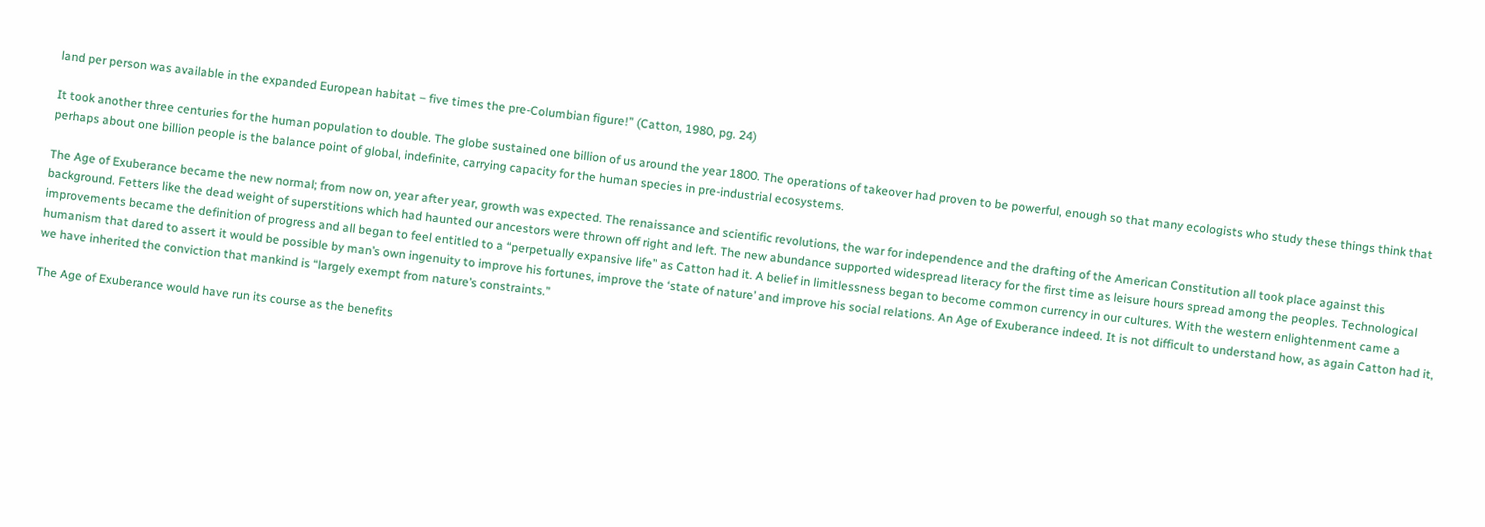land per person was available in the expanded European habitat – five times the pre-Columbian figure!” (Catton, 1980, pg. 24)

It took another three centuries for the human population to double. The globe sustained one billion of us around the year 1800. The operations of takeover had proven to be powerful, enough so that many ecologists who study these things think that perhaps about one billion people is the balance point of global, indefinite, carrying capacity for the human species in pre-industrial ecosystems.

The Age of Exuberance became the new normal; from now on, year after year, growth was expected. The renaissance and scientific revolutions, the war for independence and the drafting of the American Constitution all took place against this background. Fetters like the dead weight of superstitions which had haunted our ancestors were thrown off right and left. The new abundance supported widespread literacy for the first time as leisure hours spread among the peoples. Technological improvements became the definition of progress and all began to feel entitled to a “perpetually expansive life” as Catton had it. A belief in limitlessness began to become common currency in our cultures. With the western enlightenment came a humanism that dared to assert it would be possible by man’s own ingenuity to improve his fortunes, improve the ‘state of nature’ and improve his social relations. An Age of Exuberance indeed. It is not difficult to understand how, as again Catton had it, we have inherited the conviction that mankind is “largely exempt from nature’s constraints.”

The Age of Exuberance would have run its course as the benefits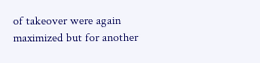of takeover were again maximized but for another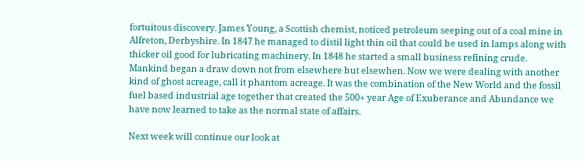fortuitous discovery. James Young, a Scottish chemist, noticed petroleum seeping out of a coal mine in Alfreton, Derbyshire. In 1847 he managed to distil light thin oil that could be used in lamps along with thicker oil good for lubricating machinery. In 1848 he started a small business refining crude. Mankind began a draw down not from elsewhere but elsewhen. Now we were dealing with another kind of ghost acreage, call it phantom acreage. It was the combination of the New World and the fossil fuel based industrial age together that created the 500+ year Age of Exuberance and Abundance we have now learned to take as the normal state of affairs.

Next week will continue our look at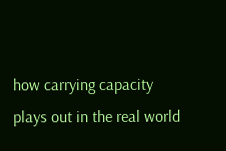how carrying capacity plays out in the real world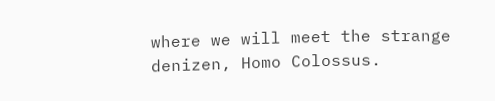where we will meet the strange denizen, Homo Colossus.